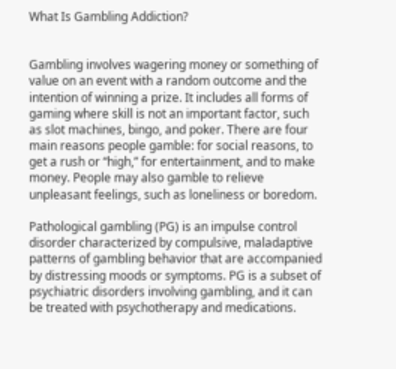What Is Gambling Addiction?


Gambling involves wagering money or something of value on an event with a random outcome and the intention of winning a prize. It includes all forms of gaming where skill is not an important factor, such as slot machines, bingo, and poker. There are four main reasons people gamble: for social reasons, to get a rush or “high,” for entertainment, and to make money. People may also gamble to relieve unpleasant feelings, such as loneliness or boredom.

Pathological gambling (PG) is an impulse control disorder characterized by compulsive, maladaptive patterns of gambling behavior that are accompanied by distressing moods or symptoms. PG is a subset of psychiatric disorders involving gambling, and it can be treated with psychotherapy and medications.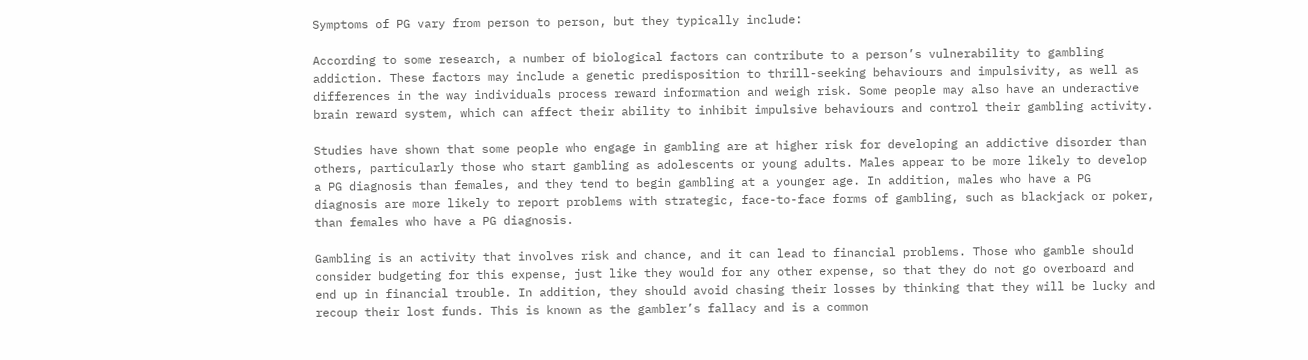Symptoms of PG vary from person to person, but they typically include:

According to some research, a number of biological factors can contribute to a person’s vulnerability to gambling addiction. These factors may include a genetic predisposition to thrill-seeking behaviours and impulsivity, as well as differences in the way individuals process reward information and weigh risk. Some people may also have an underactive brain reward system, which can affect their ability to inhibit impulsive behaviours and control their gambling activity.

Studies have shown that some people who engage in gambling are at higher risk for developing an addictive disorder than others, particularly those who start gambling as adolescents or young adults. Males appear to be more likely to develop a PG diagnosis than females, and they tend to begin gambling at a younger age. In addition, males who have a PG diagnosis are more likely to report problems with strategic, face-to-face forms of gambling, such as blackjack or poker, than females who have a PG diagnosis.

Gambling is an activity that involves risk and chance, and it can lead to financial problems. Those who gamble should consider budgeting for this expense, just like they would for any other expense, so that they do not go overboard and end up in financial trouble. In addition, they should avoid chasing their losses by thinking that they will be lucky and recoup their lost funds. This is known as the gambler’s fallacy and is a common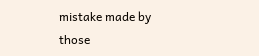mistake made by those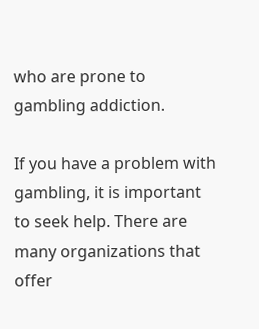who are prone to gambling addiction.

If you have a problem with gambling, it is important to seek help. There are many organizations that offer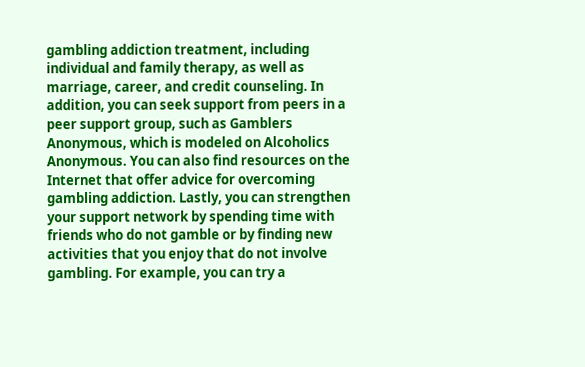gambling addiction treatment, including individual and family therapy, as well as marriage, career, and credit counseling. In addition, you can seek support from peers in a peer support group, such as Gamblers Anonymous, which is modeled on Alcoholics Anonymous. You can also find resources on the Internet that offer advice for overcoming gambling addiction. Lastly, you can strengthen your support network by spending time with friends who do not gamble or by finding new activities that you enjoy that do not involve gambling. For example, you can try a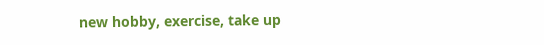new hobby, exercise, take up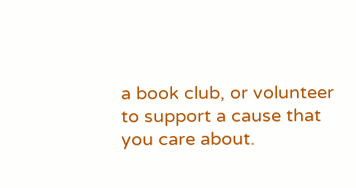a book club, or volunteer to support a cause that you care about.